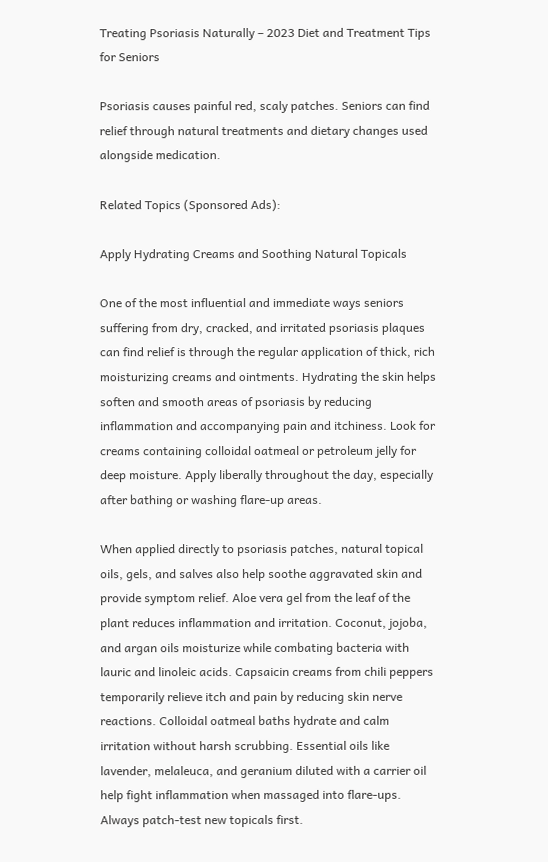Treating Psoriasis Naturally – 2023 Diet and Treatment Tips for Seniors

Psoriasis causes painful red, scaly patches. Seniors can find relief through natural treatments and dietary changes used alongside medication.

Related Topics (Sponsored Ads):

Apply Hydrating Creams and Soothing Natural Topicals

One of the most influential and immediate ways seniors suffering from dry, cracked, and irritated psoriasis plaques can find relief is through the regular application of thick, rich moisturizing creams and ointments. Hydrating the skin helps soften and smooth areas of psoriasis by reducing inflammation and accompanying pain and itchiness. Look for creams containing colloidal oatmeal or petroleum jelly for deep moisture. Apply liberally throughout the day, especially after bathing or washing flare-up areas.

When applied directly to psoriasis patches, natural topical oils, gels, and salves also help soothe aggravated skin and provide symptom relief. Aloe vera gel from the leaf of the plant reduces inflammation and irritation. Coconut, jojoba, and argan oils moisturize while combating bacteria with lauric and linoleic acids. Capsaicin creams from chili peppers temporarily relieve itch and pain by reducing skin nerve reactions. Colloidal oatmeal baths hydrate and calm irritation without harsh scrubbing. Essential oils like lavender, melaleuca, and geranium diluted with a carrier oil help fight inflammation when massaged into flare-ups. Always patch-test new topicals first.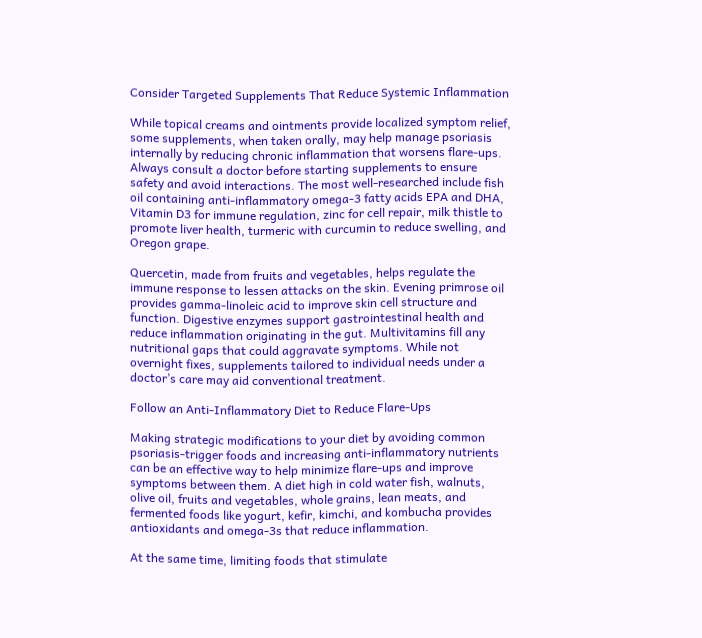Consider Targeted Supplements That Reduce Systemic Inflammation

While topical creams and ointments provide localized symptom relief, some supplements, when taken orally, may help manage psoriasis internally by reducing chronic inflammation that worsens flare-ups. Always consult a doctor before starting supplements to ensure safety and avoid interactions. The most well-researched include fish oil containing anti-inflammatory omega-3 fatty acids EPA and DHA, Vitamin D3 for immune regulation, zinc for cell repair, milk thistle to promote liver health, turmeric with curcumin to reduce swelling, and Oregon grape.

Quercetin, made from fruits and vegetables, helps regulate the immune response to lessen attacks on the skin. Evening primrose oil provides gamma-linoleic acid to improve skin cell structure and function. Digestive enzymes support gastrointestinal health and reduce inflammation originating in the gut. Multivitamins fill any nutritional gaps that could aggravate symptoms. While not overnight fixes, supplements tailored to individual needs under a doctor’s care may aid conventional treatment.

Follow an Anti-Inflammatory Diet to Reduce Flare-Ups

Making strategic modifications to your diet by avoiding common psoriasis-trigger foods and increasing anti-inflammatory nutrients can be an effective way to help minimize flare-ups and improve symptoms between them. A diet high in cold water fish, walnuts, olive oil, fruits and vegetables, whole grains, lean meats, and fermented foods like yogurt, kefir, kimchi, and kombucha provides antioxidants and omega-3s that reduce inflammation.

At the same time, limiting foods that stimulate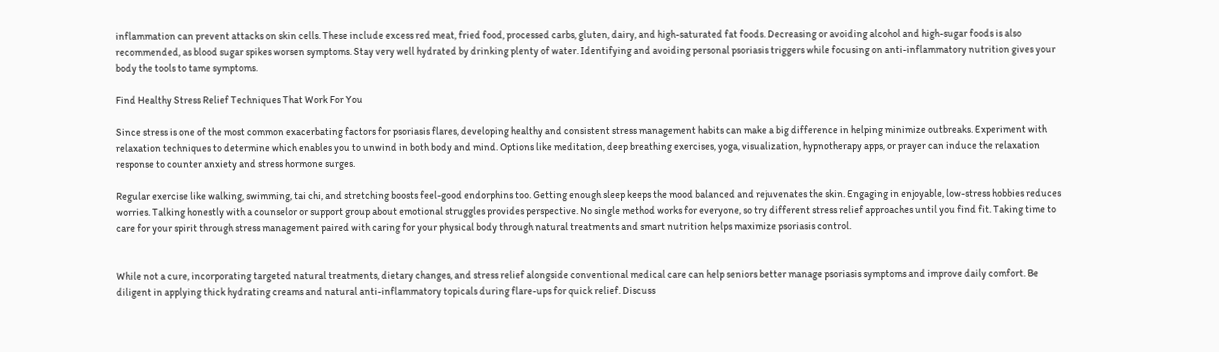inflammation can prevent attacks on skin cells. These include excess red meat, fried food, processed carbs, gluten, dairy, and high-saturated fat foods. Decreasing or avoiding alcohol and high-sugar foods is also recommended, as blood sugar spikes worsen symptoms. Stay very well hydrated by drinking plenty of water. Identifying and avoiding personal psoriasis triggers while focusing on anti-inflammatory nutrition gives your body the tools to tame symptoms.

Find Healthy Stress Relief Techniques That Work For You

Since stress is one of the most common exacerbating factors for psoriasis flares, developing healthy and consistent stress management habits can make a big difference in helping minimize outbreaks. Experiment with relaxation techniques to determine which enables you to unwind in both body and mind. Options like meditation, deep breathing exercises, yoga, visualization, hypnotherapy apps, or prayer can induce the relaxation response to counter anxiety and stress hormone surges.

Regular exercise like walking, swimming, tai chi, and stretching boosts feel-good endorphins too. Getting enough sleep keeps the mood balanced and rejuvenates the skin. Engaging in enjoyable, low-stress hobbies reduces worries. Talking honestly with a counselor or support group about emotional struggles provides perspective. No single method works for everyone, so try different stress relief approaches until you find fit. Taking time to care for your spirit through stress management paired with caring for your physical body through natural treatments and smart nutrition helps maximize psoriasis control.


While not a cure, incorporating targeted natural treatments, dietary changes, and stress relief alongside conventional medical care can help seniors better manage psoriasis symptoms and improve daily comfort. Be diligent in applying thick hydrating creams and natural anti-inflammatory topicals during flare-ups for quick relief. Discuss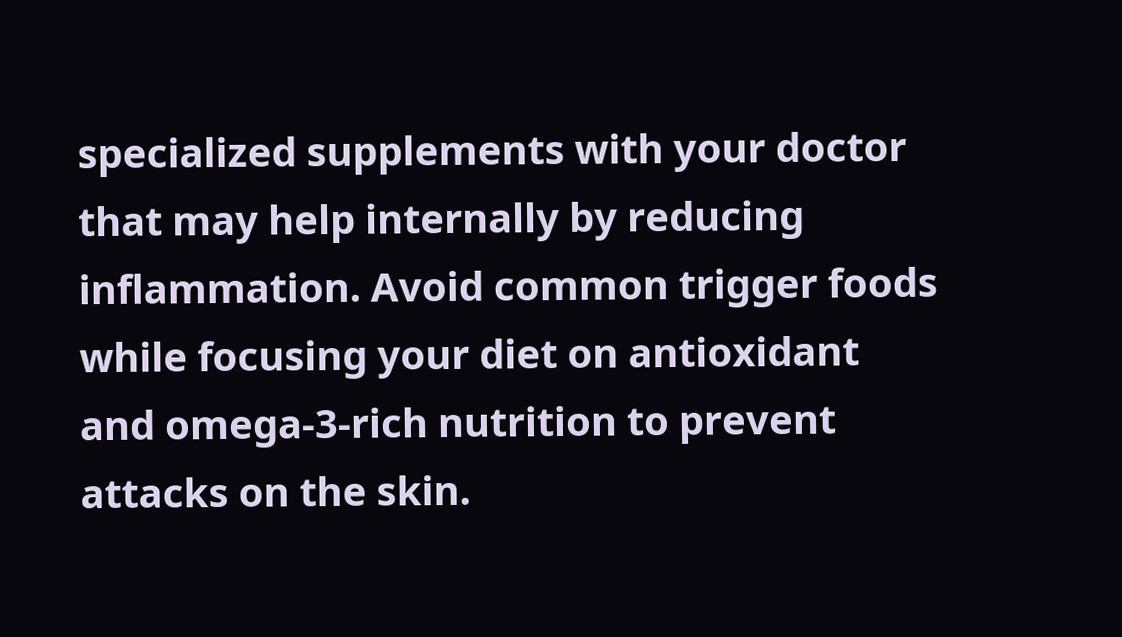specialized supplements with your doctor that may help internally by reducing inflammation. Avoid common trigger foods while focusing your diet on antioxidant and omega-3-rich nutrition to prevent attacks on the skin.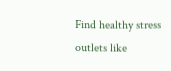Find healthy stress outlets like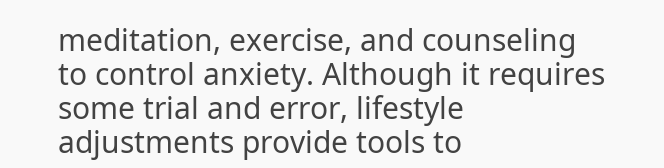meditation, exercise, and counseling to control anxiety. Although it requires some trial and error, lifestyle adjustments provide tools to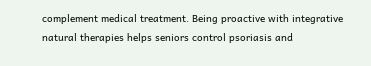complement medical treatment. Being proactive with integrative natural therapies helps seniors control psoriasis and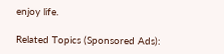enjoy life.

Related Topics (Sponsored Ads):